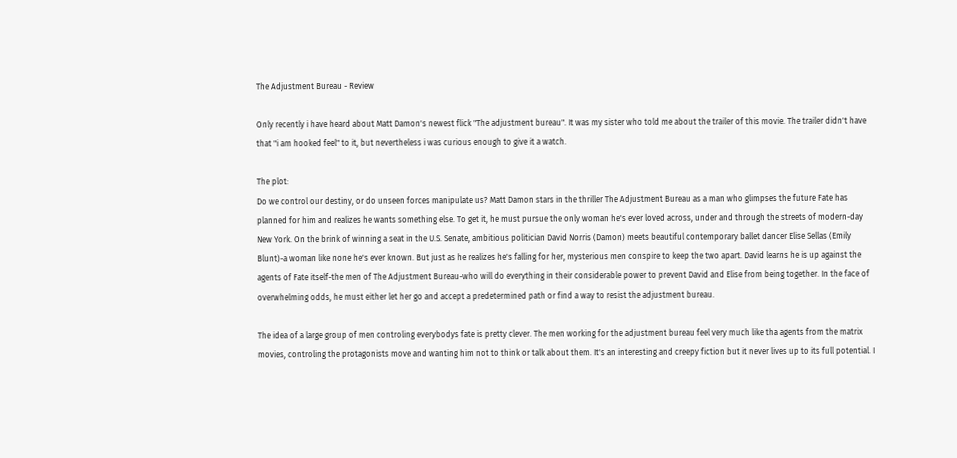The Adjustment Bureau - Review

Only recently i have heard about Matt Damon's newest flick "The adjustment bureau". It was my sister who told me about the trailer of this movie. The trailer didn't have that "i am hooked feel" to it, but nevertheless i was curious enough to give it a watch.

The plot:
Do we control our destiny, or do unseen forces manipulate us? Matt Damon stars in the thriller The Adjustment Bureau as a man who glimpses the future Fate has planned for him and realizes he wants something else. To get it, he must pursue the only woman he's ever loved across, under and through the streets of modern-day New York. On the brink of winning a seat in the U.S. Senate, ambitious politician David Norris (Damon) meets beautiful contemporary ballet dancer Elise Sellas (Emily Blunt)-a woman like none he's ever known. But just as he realizes he's falling for her, mysterious men conspire to keep the two apart. David learns he is up against the agents of Fate itself-the men of The Adjustment Bureau-who will do everything in their considerable power to prevent David and Elise from being together. In the face of overwhelming odds, he must either let her go and accept a predetermined path or find a way to resist the adjustment bureau.

The idea of a large group of men controling everybodys fate is pretty clever. The men working for the adjustment bureau feel very much like tha agents from the matrix movies, controling the protagonists move and wanting him not to think or talk about them. It's an interesting and creepy fiction but it never lives up to its full potential. I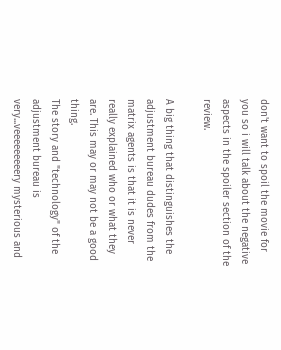don't want to spoil the movie for you so i will talk about the negative aspects in the spoiler section of the review.

A big thing that distinguishes the adjustment bureau dudes from the matrix agents is that it is never really explained who or what they are. This may or may not be a good thing.
The story and "technology" of the adjustment bureau is very...veeeeeeeeery mysterious and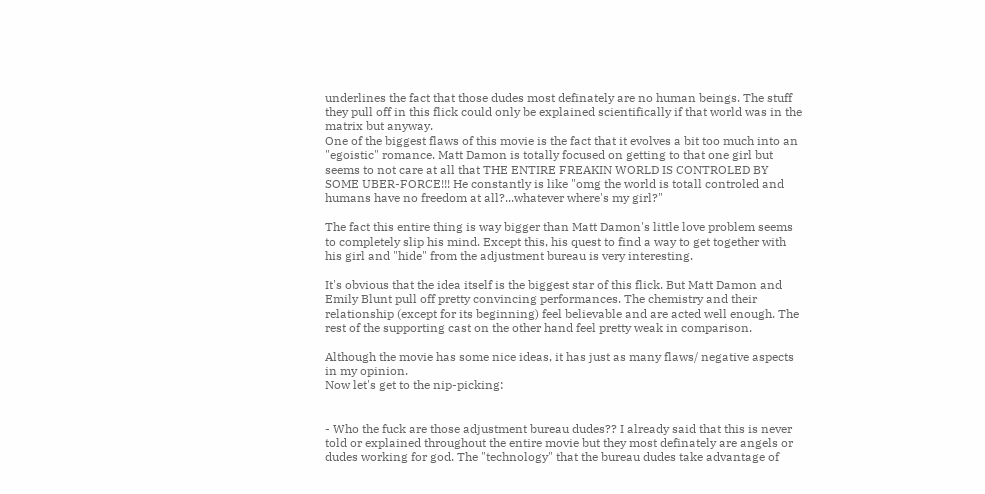underlines the fact that those dudes most definately are no human beings. The stuff they pull off in this flick could only be explained scientifically if that world was in the matrix but anyway.
One of the biggest flaws of this movie is the fact that it evolves a bit too much into an "egoistic" romance. Matt Damon is totally focused on getting to that one girl but seems to not care at all that THE ENTIRE FREAKIN WORLD IS CONTROLED BY SOME UBER-FORCE!!! He constantly is like "omg the world is totall controled and humans have no freedom at all?...whatever where's my girl?"

The fact this entire thing is way bigger than Matt Damon's little love problem seems to completely slip his mind. Except this, his quest to find a way to get together with his girl and "hide" from the adjustment bureau is very interesting.

It's obvious that the idea itself is the biggest star of this flick. But Matt Damon and Emily Blunt pull off pretty convincing performances. The chemistry and their relationship (except for its beginning) feel believable and are acted well enough. The rest of the supporting cast on the other hand feel pretty weak in comparison.

Although the movie has some nice ideas, it has just as many flaws/ negative aspects in my opinion.
Now let's get to the nip-picking:


- Who the fuck are those adjustment bureau dudes?? I already said that this is never told or explained throughout the entire movie but they most definately are angels or dudes working for god. The "technology" that the bureau dudes take advantage of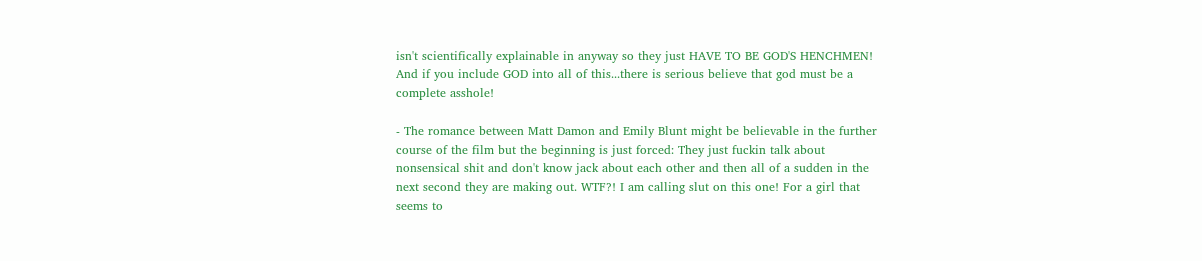isn't scientifically explainable in anyway so they just HAVE TO BE GOD'S HENCHMEN! And if you include GOD into all of this...there is serious believe that god must be a complete asshole!

- The romance between Matt Damon and Emily Blunt might be believable in the further course of the film but the beginning is just forced: They just fuckin talk about nonsensical shit and don't know jack about each other and then all of a sudden in the next second they are making out. WTF?! I am calling slut on this one! For a girl that seems to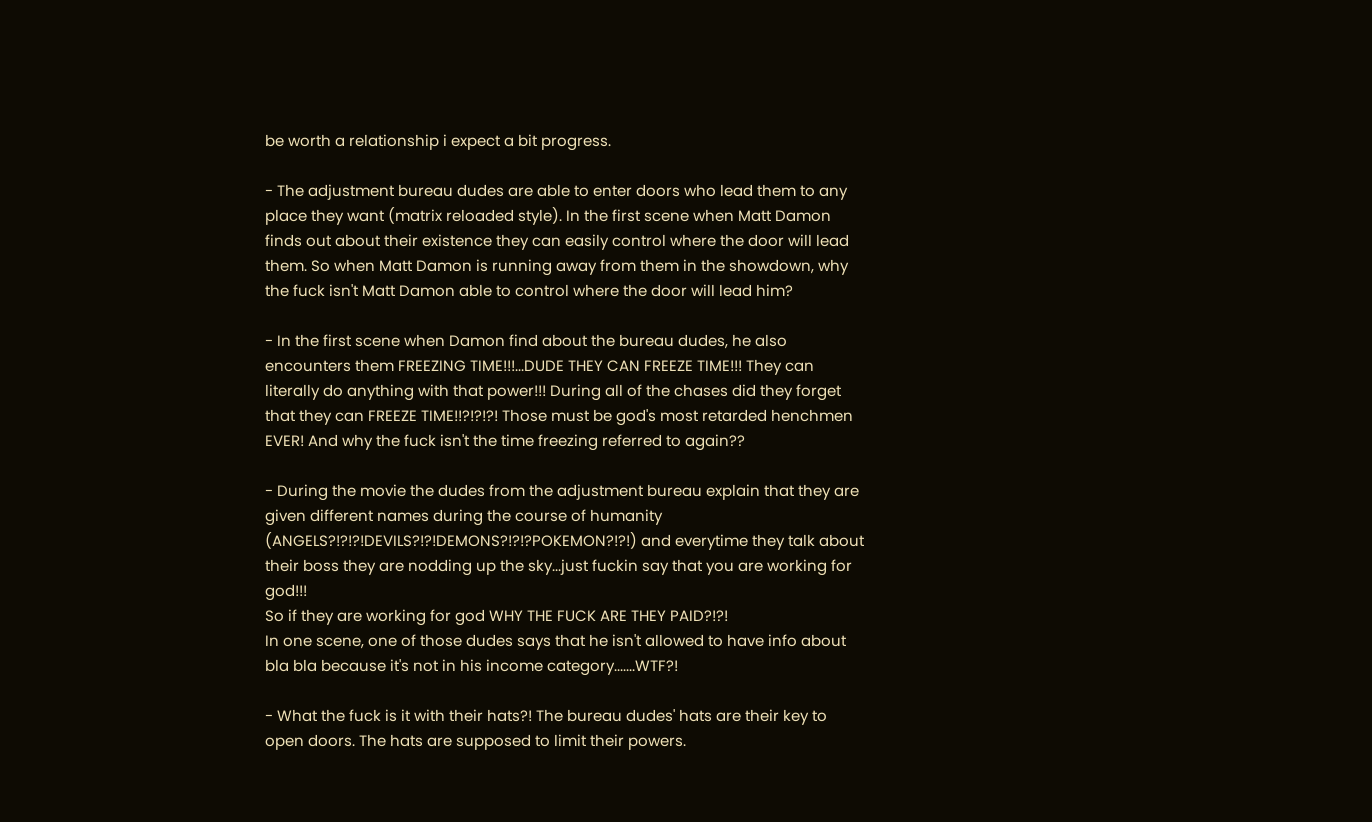be worth a relationship i expect a bit progress.

- The adjustment bureau dudes are able to enter doors who lead them to any place they want (matrix reloaded style). In the first scene when Matt Damon finds out about their existence they can easily control where the door will lead them. So when Matt Damon is running away from them in the showdown, why the fuck isn't Matt Damon able to control where the door will lead him?

- In the first scene when Damon find about the bureau dudes, he also encounters them FREEZING TIME!!!...DUDE THEY CAN FREEZE TIME!!! They can literally do anything with that power!!! During all of the chases did they forget that they can FREEZE TIME!!?!?!?! Those must be god's most retarded henchmen EVER! And why the fuck isn't the time freezing referred to again??

- During the movie the dudes from the adjustment bureau explain that they are given different names during the course of humanity (ANGELS?!?!?!DEVILS?!?!DEMONS?!?!?POKEMON?!?!) and everytime they talk about their boss they are nodding up the sky...just fuckin say that you are working for god!!!
So if they are working for god WHY THE FUCK ARE THEY PAID?!?!
In one scene, one of those dudes says that he isn't allowed to have info about bla bla because it's not in his income category.......WTF?!

- What the fuck is it with their hats?! The bureau dudes' hats are their key to open doors. The hats are supposed to limit their powers.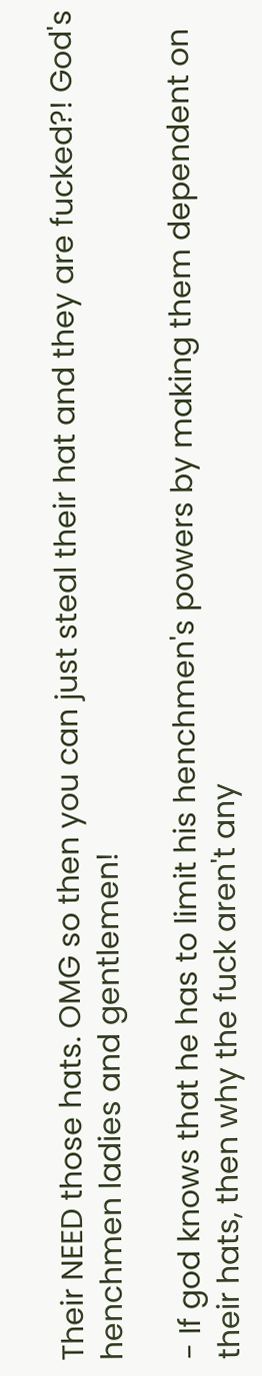Their NEED those hats. OMG so then you can just steal their hat and they are fucked?! God's henchmen ladies and gentlemen!

- If god knows that he has to limit his henchmen's powers by making them dependent on their hats, then why the fuck aren't any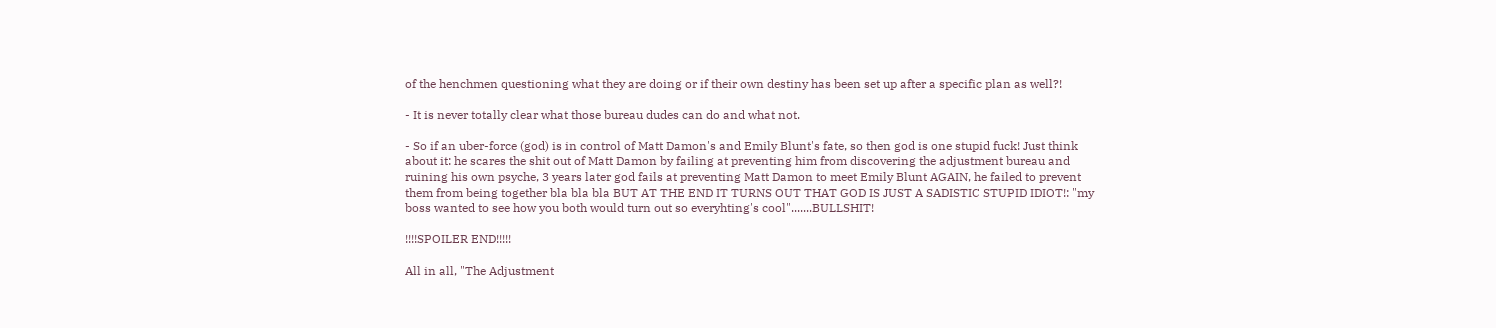of the henchmen questioning what they are doing or if their own destiny has been set up after a specific plan as well?!

- It is never totally clear what those bureau dudes can do and what not.

- So if an uber-force (god) is in control of Matt Damon's and Emily Blunt's fate, so then god is one stupid fuck! Just think about it: he scares the shit out of Matt Damon by failing at preventing him from discovering the adjustment bureau and ruining his own psyche, 3 years later god fails at preventing Matt Damon to meet Emily Blunt AGAIN, he failed to prevent them from being together bla bla bla BUT AT THE END IT TURNS OUT THAT GOD IS JUST A SADISTIC STUPID IDIOT!: "my boss wanted to see how you both would turn out so everyhting's cool".......BULLSHIT!

!!!!SPOILER END!!!!!

All in all, "The Adjustment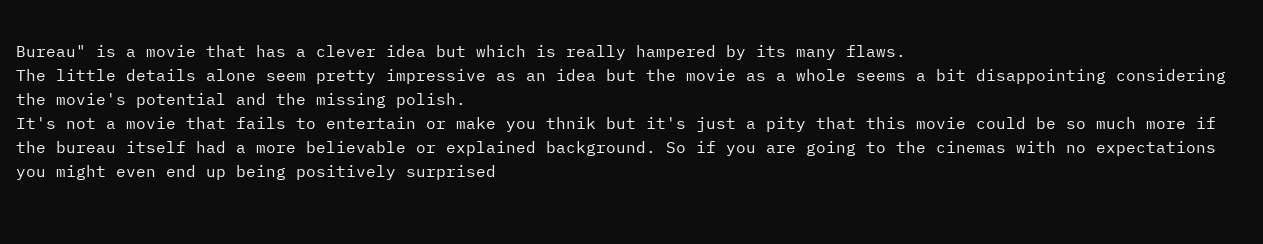Bureau" is a movie that has a clever idea but which is really hampered by its many flaws.
The little details alone seem pretty impressive as an idea but the movie as a whole seems a bit disappointing considering the movie's potential and the missing polish.
It's not a movie that fails to entertain or make you thnik but it's just a pity that this movie could be so much more if the bureau itself had a more believable or explained background. So if you are going to the cinemas with no expectations you might even end up being positively surprised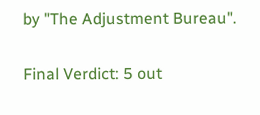by "The Adjustment Bureau".

Final Verdict: 5 out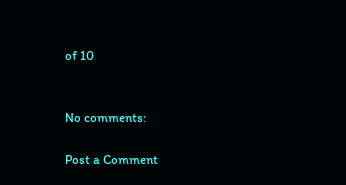of 10


No comments:

Post a Comment